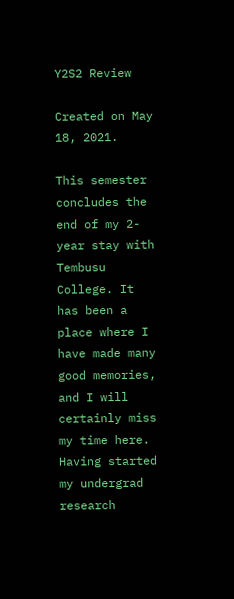Y2S2 Review

Created on May 18, 2021.

This semester concludes the end of my 2-year stay with Tembusu College. It has been a place where I have made many good memories, and I will certainly miss my time here. Having started my undergrad research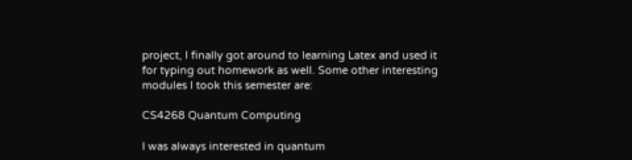project, I finally got around to learning Latex and used it for typing out homework as well. Some other interesting modules I took this semester are:

CS4268 Quantum Computing

I was always interested in quantum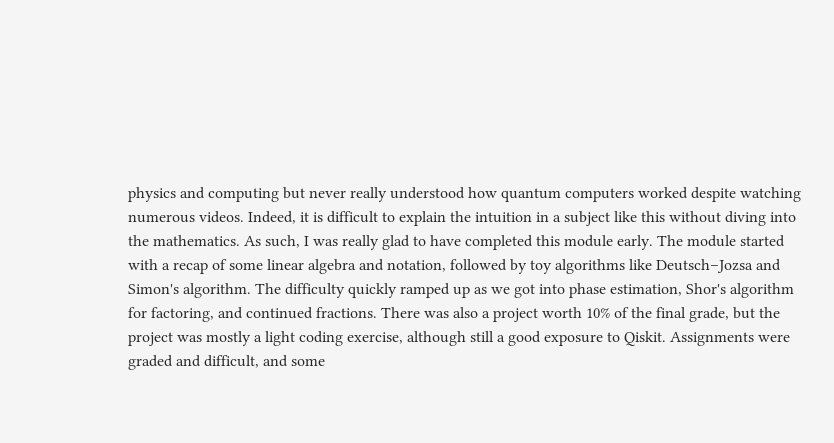physics and computing but never really understood how quantum computers worked despite watching numerous videos. Indeed, it is difficult to explain the intuition in a subject like this without diving into the mathematics. As such, I was really glad to have completed this module early. The module started with a recap of some linear algebra and notation, followed by toy algorithms like Deutsch–Jozsa and Simon's algorithm. The difficulty quickly ramped up as we got into phase estimation, Shor's algorithm for factoring, and continued fractions. There was also a project worth 10% of the final grade, but the project was mostly a light coding exercise, although still a good exposure to Qiskit. Assignments were graded and difficult, and some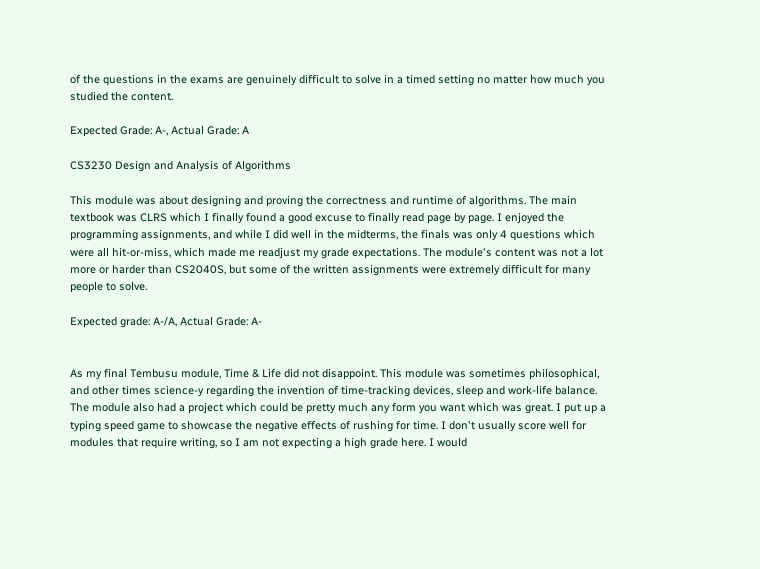of the questions in the exams are genuinely difficult to solve in a timed setting no matter how much you studied the content.

Expected Grade: A-, Actual Grade: A

CS3230 Design and Analysis of Algorithms

This module was about designing and proving the correctness and runtime of algorithms. The main textbook was CLRS which I finally found a good excuse to finally read page by page. I enjoyed the programming assignments, and while I did well in the midterms, the finals was only 4 questions which were all hit-or-miss, which made me readjust my grade expectations. The module's content was not a lot more or harder than CS2040S, but some of the written assignments were extremely difficult for many people to solve.

Expected grade: A-/A, Actual Grade: A-


As my final Tembusu module, Time & Life did not disappoint. This module was sometimes philosophical, and other times science-y regarding the invention of time-tracking devices, sleep and work-life balance. The module also had a project which could be pretty much any form you want which was great. I put up a typing speed game to showcase the negative effects of rushing for time. I don't usually score well for modules that require writing, so I am not expecting a high grade here. I would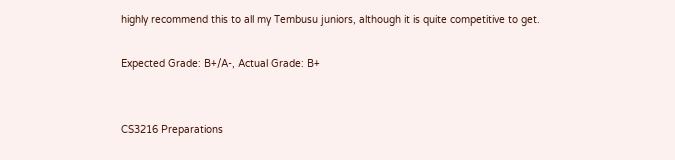highly recommend this to all my Tembusu juniors, although it is quite competitive to get.

Expected Grade: B+/A-, Actual Grade: B+


CS3216 Preparations